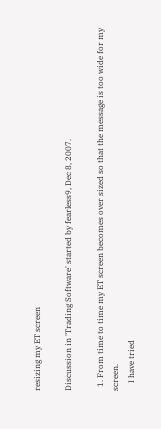resizing my ET screen

Discussion in 'Trading Software' started by fearless9, Dec 8, 2007.

  1. From time to time my ET screen becomes over sized so that the message is too wide for my screen.
    I have tried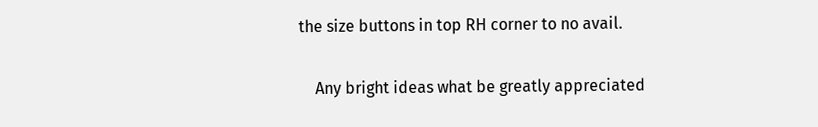the size buttons in top RH corner to no avail.

    Any bright ideas what be greatly appreciated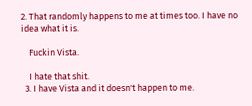2. That randomly happens to me at times too. I have no idea what it is.

    Fuckin Vista.

    I hate that shit.
  3. I have Vista and it doesn't happen to me.